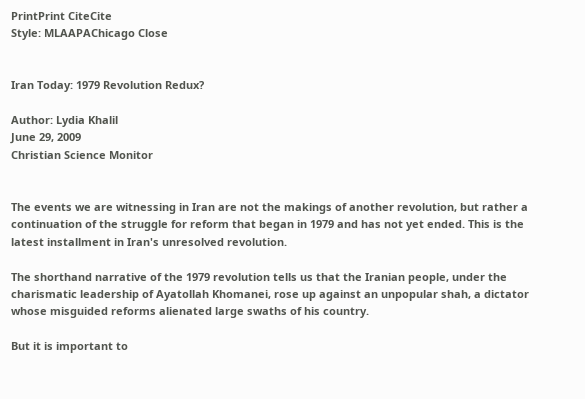PrintPrint CiteCite
Style: MLAAPAChicago Close


Iran Today: 1979 Revolution Redux?

Author: Lydia Khalil
June 29, 2009
Christian Science Monitor


The events we are witnessing in Iran are not the makings of another revolution, but rather a continuation of the struggle for reform that began in 1979 and has not yet ended. This is the latest installment in Iran's unresolved revolution.

The shorthand narrative of the 1979 revolution tells us that the Iranian people, under the charismatic leadership of Ayatollah Khomanei, rose up against an unpopular shah, a dictator whose misguided reforms alienated large swaths of his country.

But it is important to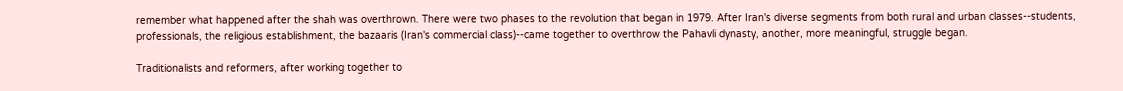remember what happened after the shah was overthrown. There were two phases to the revolution that began in 1979. After Iran's diverse segments from both rural and urban classes--students, professionals, the religious establishment, the bazaaris (Iran's commercial class)--came together to overthrow the Pahavli dynasty, another, more meaningful, struggle began.

Traditionalists and reformers, after working together to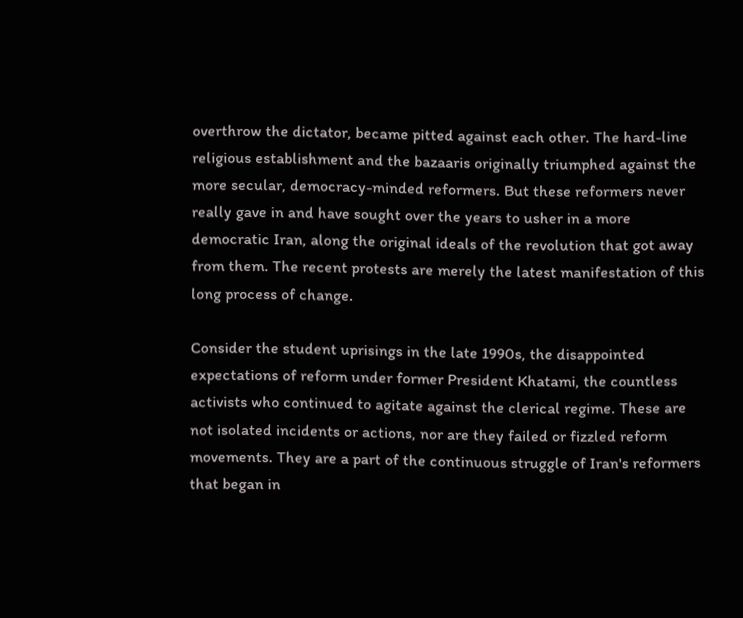overthrow the dictator, became pitted against each other. The hard-line religious establishment and the bazaaris originally triumphed against the more secular, democracy-minded reformers. But these reformers never really gave in and have sought over the years to usher in a more democratic Iran, along the original ideals of the revolution that got away from them. The recent protests are merely the latest manifestation of this long process of change.

Consider the student uprisings in the late 1990s, the disappointed expectations of reform under former President Khatami, the countless activists who continued to agitate against the clerical regime. These are not isolated incidents or actions, nor are they failed or fizzled reform movements. They are a part of the continuous struggle of Iran's reformers that began in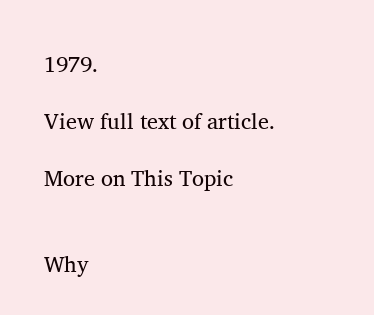1979.

View full text of article.

More on This Topic


Why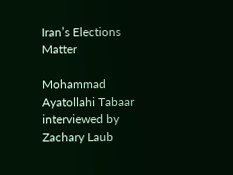Iran’s Elections Matter

Mohammad Ayatollahi Tabaar interviewed by Zachary Laub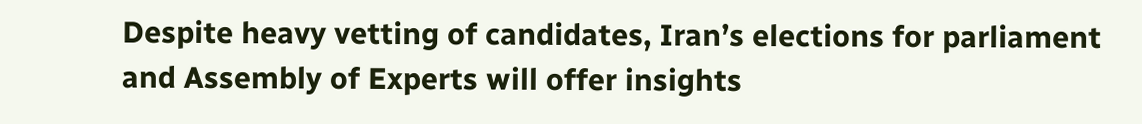Despite heavy vetting of candidates, Iran’s elections for parliament and Assembly of Experts will offer insights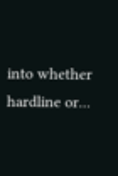into whether hardline or...